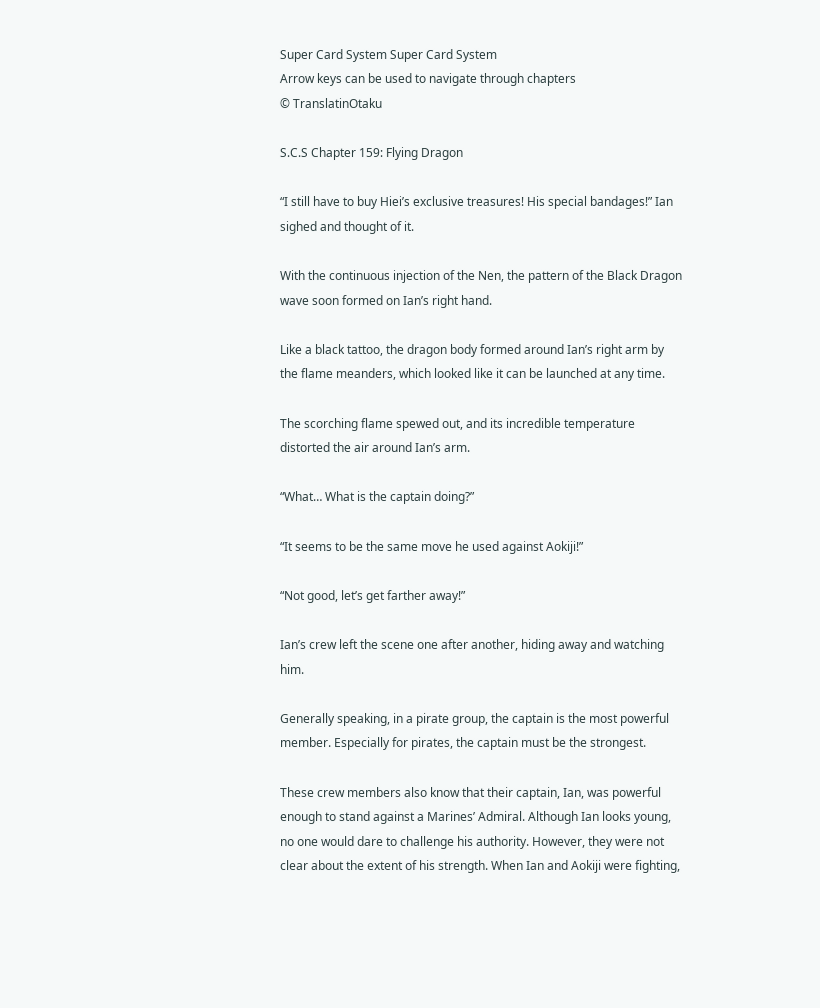Super Card System Super Card System
Arrow keys can be used to navigate through chapters
© TranslatinOtaku

S.C.S Chapter 159: Flying Dragon

“I still have to buy Hiei’s exclusive treasures! His special bandages!” Ian sighed and thought of it.

With the continuous injection of the Nen, the pattern of the Black Dragon wave soon formed on Ian’s right hand.

Like a black tattoo, the dragon body formed around Ian’s right arm by the flame meanders, which looked like it can be launched at any time.

The scorching flame spewed out, and its incredible temperature distorted the air around Ian’s arm.

“What… What is the captain doing?”

“It seems to be the same move he used against Aokiji!”

“Not good, let’s get farther away!”

Ian’s crew left the scene one after another, hiding away and watching him.

Generally speaking, in a pirate group, the captain is the most powerful member. Especially for pirates, the captain must be the strongest.

These crew members also know that their captain, Ian, was powerful enough to stand against a Marines’ Admiral. Although Ian looks young, no one would dare to challenge his authority. However, they were not clear about the extent of his strength. When Ian and Aokiji were fighting,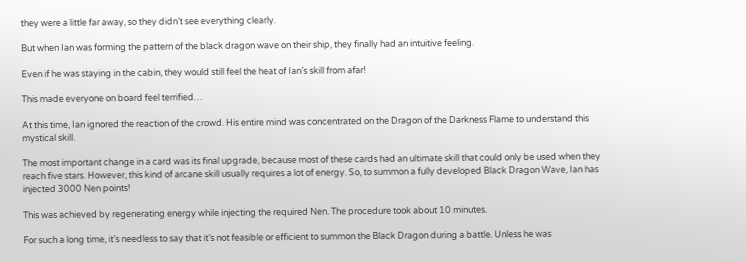they were a little far away, so they didn’t see everything clearly.

But when Ian was forming the pattern of the black dragon wave on their ship, they finally had an intuitive feeling.

Even if he was staying in the cabin, they would still feel the heat of Ian’s skill from afar!

This made everyone on board feel terrified…

At this time, Ian ignored the reaction of the crowd. His entire mind was concentrated on the Dragon of the Darkness Flame to understand this mystical skill.

The most important change in a card was its final upgrade, because most of these cards had an ultimate skill that could only be used when they reach five stars. However, this kind of arcane skill usually requires a lot of energy. So, to summon a fully developed Black Dragon Wave, Ian has injected 3000 Nen points!

This was achieved by regenerating energy while injecting the required Nen. The procedure took about 10 minutes.

For such a long time, it’s needless to say that it’s not feasible or efficient to summon the Black Dragon during a battle. Unless he was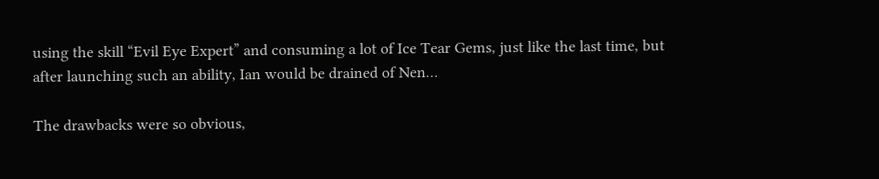using the skill “Evil Eye Expert” and consuming a lot of Ice Tear Gems, just like the last time, but after launching such an ability, Ian would be drained of Nen…

The drawbacks were so obvious,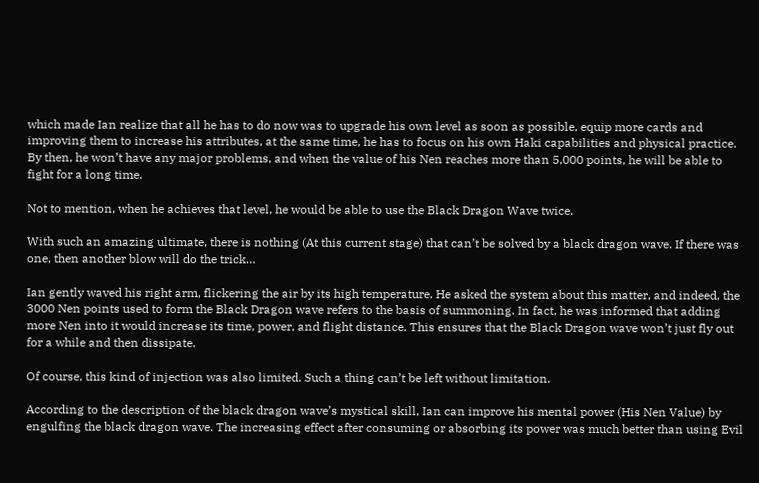which made Ian realize that all he has to do now was to upgrade his own level as soon as possible, equip more cards and improving them to increase his attributes, at the same time, he has to focus on his own Haki capabilities and physical practice. By then, he won’t have any major problems, and when the value of his Nen reaches more than 5,000 points, he will be able to fight for a long time.

Not to mention, when he achieves that level, he would be able to use the Black Dragon Wave twice.

With such an amazing ultimate, there is nothing (At this current stage) that can’t be solved by a black dragon wave. If there was one, then another blow will do the trick…

Ian gently waved his right arm, flickering the air by its high temperature. He asked the system about this matter, and indeed, the 3000 Nen points used to form the Black Dragon wave refers to the basis of summoning. In fact, he was informed that adding more Nen into it would increase its time, power, and flight distance. This ensures that the Black Dragon wave won’t just fly out for a while and then dissipate.

Of course, this kind of injection was also limited. Such a thing can’t be left without limitation.

According to the description of the black dragon wave’s mystical skill, Ian can improve his mental power (His Nen Value) by engulfing the black dragon wave. The increasing effect after consuming or absorbing its power was much better than using Evil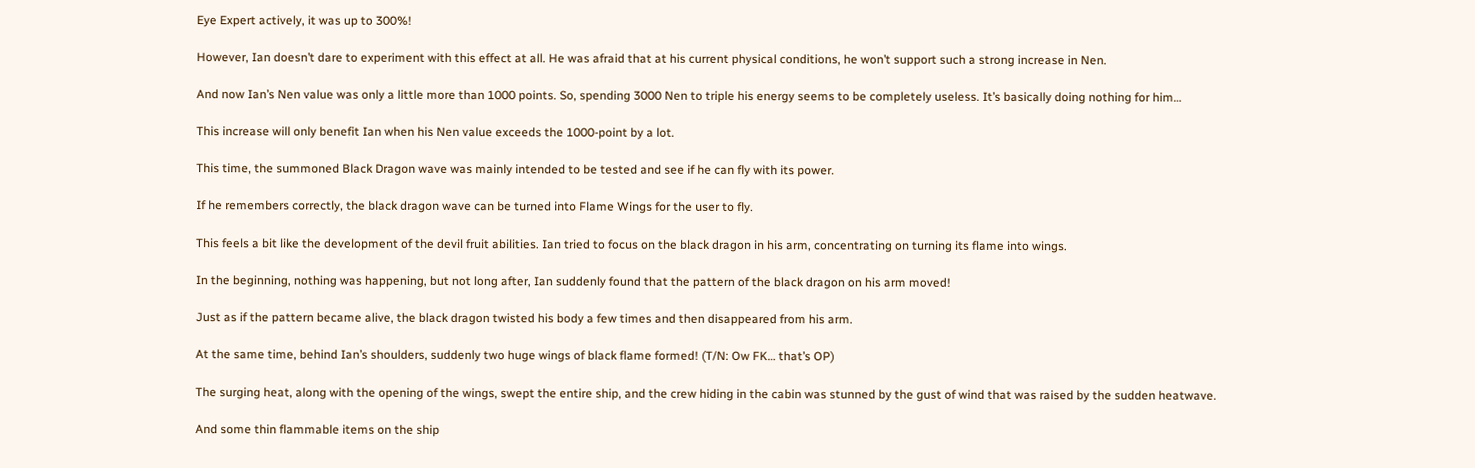Eye Expert actively, it was up to 300%!

However, Ian doesn’t dare to experiment with this effect at all. He was afraid that at his current physical conditions, he won’t support such a strong increase in Nen.

And now Ian’s Nen value was only a little more than 1000 points. So, spending 3000 Nen to triple his energy seems to be completely useless. It’s basically doing nothing for him…

This increase will only benefit Ian when his Nen value exceeds the 1000-point by a lot.

This time, the summoned Black Dragon wave was mainly intended to be tested and see if he can fly with its power.

If he remembers correctly, the black dragon wave can be turned into Flame Wings for the user to fly.

This feels a bit like the development of the devil fruit abilities. Ian tried to focus on the black dragon in his arm, concentrating on turning its flame into wings.

In the beginning, nothing was happening, but not long after, Ian suddenly found that the pattern of the black dragon on his arm moved!

Just as if the pattern became alive, the black dragon twisted his body a few times and then disappeared from his arm.

At the same time, behind Ian’s shoulders, suddenly two huge wings of black flame formed! (T/N: Ow FK… that’s OP)

The surging heat, along with the opening of the wings, swept the entire ship, and the crew hiding in the cabin was stunned by the gust of wind that was raised by the sudden heatwave.

And some thin flammable items on the ship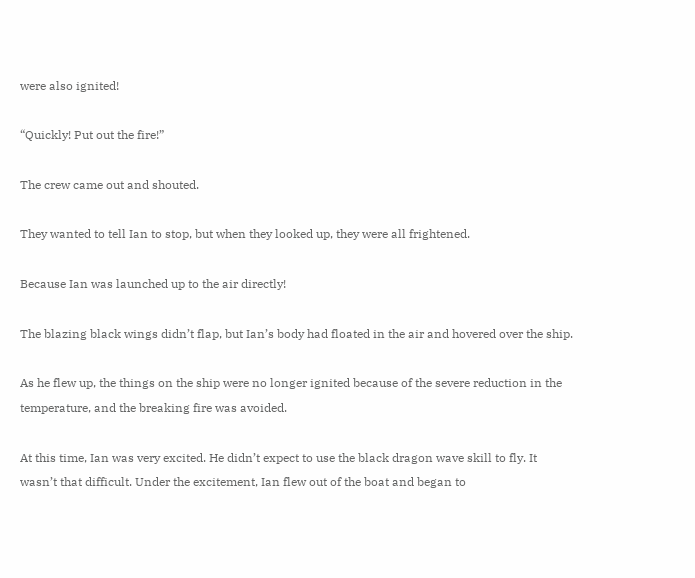were also ignited!

“Quickly! Put out the fire!”

The crew came out and shouted.

They wanted to tell Ian to stop, but when they looked up, they were all frightened.

Because Ian was launched up to the air directly!

The blazing black wings didn’t flap, but Ian’s body had floated in the air and hovered over the ship.

As he flew up, the things on the ship were no longer ignited because of the severe reduction in the temperature, and the breaking fire was avoided.

At this time, Ian was very excited. He didn’t expect to use the black dragon wave skill to fly. It wasn’t that difficult. Under the excitement, Ian flew out of the boat and began to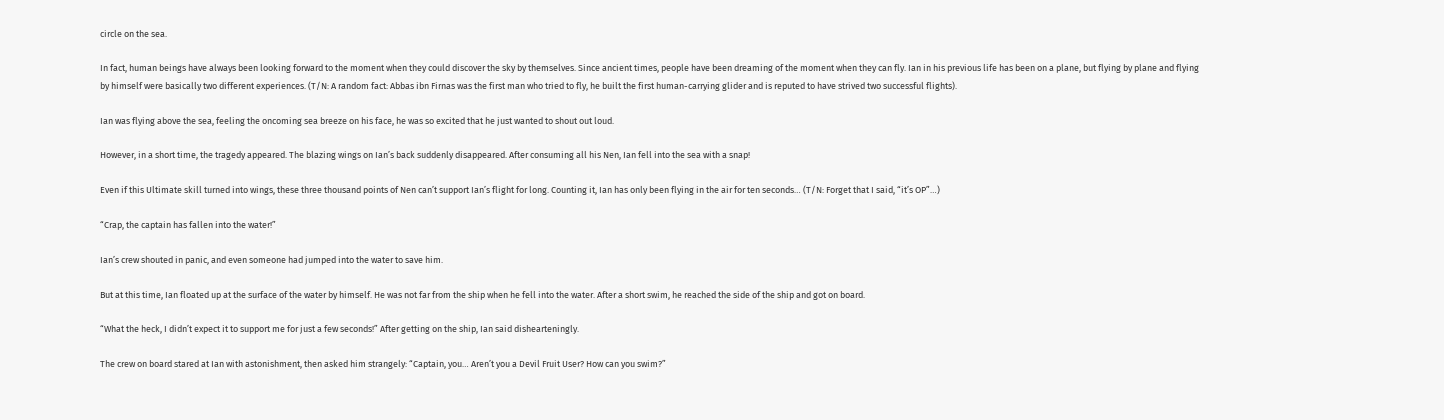circle on the sea.

In fact, human beings have always been looking forward to the moment when they could discover the sky by themselves. Since ancient times, people have been dreaming of the moment when they can fly. Ian in his previous life has been on a plane, but flying by plane and flying by himself were basically two different experiences. (T/N: A random fact: Abbas ibn Firnas was the first man who tried to fly, he built the first human-carrying glider and is reputed to have strived two successful flights).

Ian was flying above the sea, feeling the oncoming sea breeze on his face, he was so excited that he just wanted to shout out loud.

However, in a short time, the tragedy appeared. The blazing wings on Ian’s back suddenly disappeared. After consuming all his Nen, Ian fell into the sea with a snap!

Even if this Ultimate skill turned into wings, these three thousand points of Nen can’t support Ian’s flight for long. Counting it, Ian has only been flying in the air for ten seconds… (T/N: Forget that I said, “it’s OP”…)

“Crap, the captain has fallen into the water!”

Ian’s crew shouted in panic, and even someone had jumped into the water to save him.

But at this time, Ian floated up at the surface of the water by himself. He was not far from the ship when he fell into the water. After a short swim, he reached the side of the ship and got on board.

“What the heck, I didn’t expect it to support me for just a few seconds!” After getting on the ship, Ian said dishearteningly.

The crew on board stared at Ian with astonishment, then asked him strangely: “Captain, you… Aren’t you a Devil Fruit User? How can you swim?”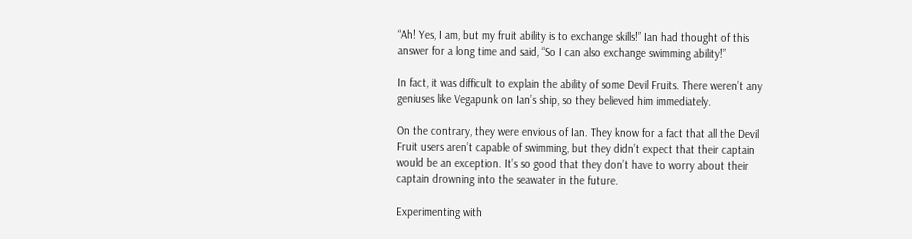“Ah! Yes, I am, but my fruit ability is to exchange skills!” Ian had thought of this answer for a long time and said, “So I can also exchange swimming ability!”

In fact, it was difficult to explain the ability of some Devil Fruits. There weren’t any geniuses like Vegapunk on Ian’s ship, so they believed him immediately.

On the contrary, they were envious of Ian. They know for a fact that all the Devil Fruit users aren’t capable of swimming, but they didn’t expect that their captain would be an exception. It’s so good that they don’t have to worry about their captain drowning into the seawater in the future.

Experimenting with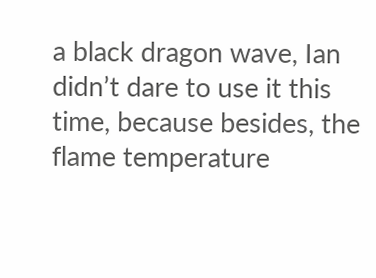a black dragon wave, Ian didn’t dare to use it this time, because besides, the flame temperature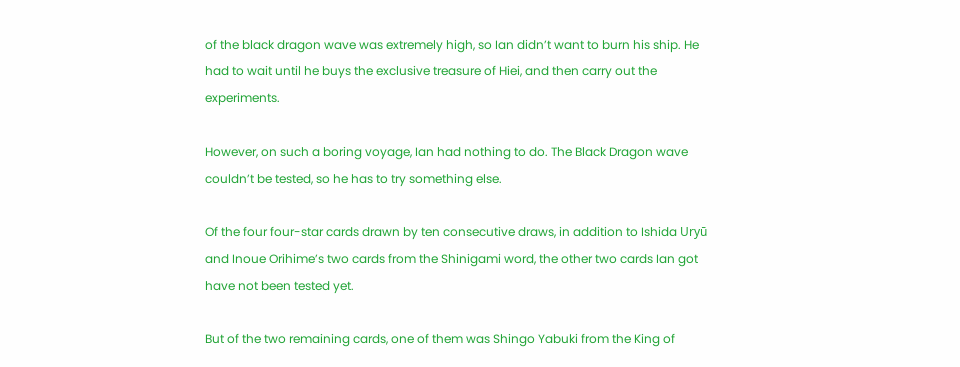of the black dragon wave was extremely high, so Ian didn’t want to burn his ship. He had to wait until he buys the exclusive treasure of Hiei, and then carry out the experiments.

However, on such a boring voyage, Ian had nothing to do. The Black Dragon wave couldn’t be tested, so he has to try something else.

Of the four four-star cards drawn by ten consecutive draws, in addition to Ishida Uryū and Inoue Orihime’s two cards from the Shinigami word, the other two cards Ian got have not been tested yet.

But of the two remaining cards, one of them was Shingo Yabuki from the King of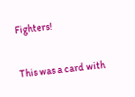Fighters!

This was a card with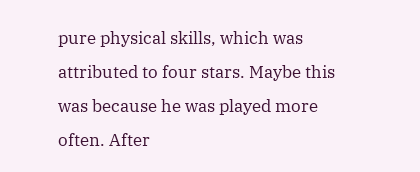pure physical skills, which was attributed to four stars. Maybe this was because he was played more often. After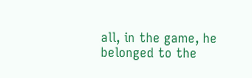all, in the game, he belonged to the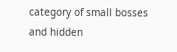category of small bosses and hidden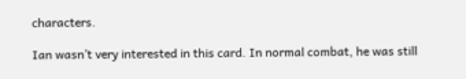characters.

Ian wasn’t very interested in this card. In normal combat, he was still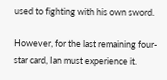used to fighting with his own sword.

However, for the last remaining four-star card, Ian must experience it.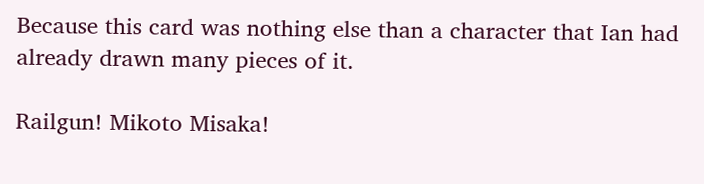Because this card was nothing else than a character that Ian had already drawn many pieces of it.

Railgun! Mikoto Misaka!